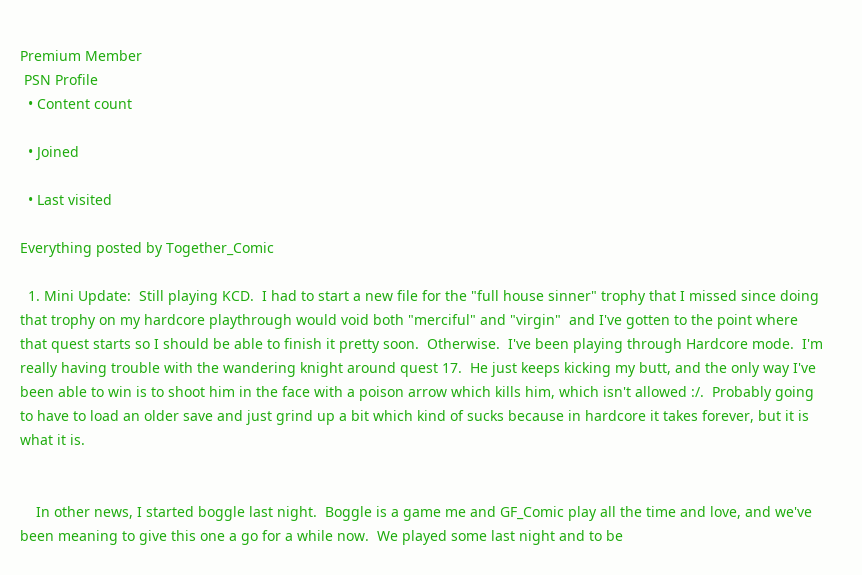Premium Member
 PSN Profile
  • Content count

  • Joined

  • Last visited

Everything posted by Together_Comic

  1. Mini Update:  Still playing KCD.  I had to start a new file for the "full house sinner" trophy that I missed since doing that trophy on my hardcore playthrough would void both "merciful" and "virgin"  and I've gotten to the point where that quest starts so I should be able to finish it pretty soon.  Otherwise.  I've been playing through Hardcore mode.  I'm really having trouble with the wandering knight around quest 17.  He just keeps kicking my butt, and the only way I've been able to win is to shoot him in the face with a poison arrow which kills him, which isn't allowed :/.  Probably going to have to load an older save and just grind up a bit which kind of sucks because in hardcore it takes forever, but it is what it is.


    In other news, I started boggle last night.  Boggle is a game me and GF_Comic play all the time and love, and we've been meaning to give this one a go for a while now.  We played some last night and to be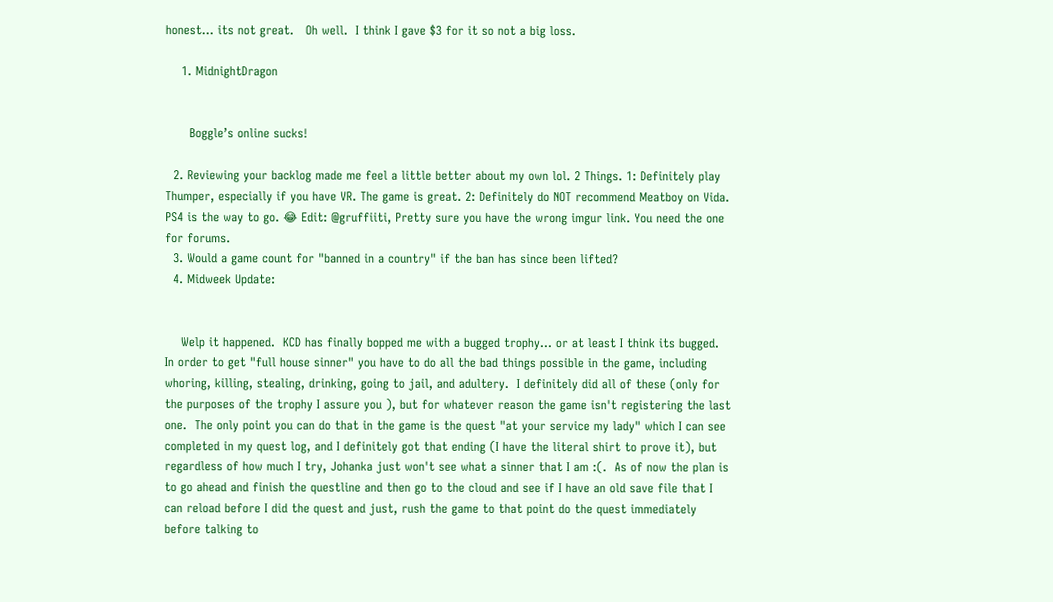honest... its not great.   Oh well.  I think I gave $3 for it so not a big loss.

    1. MidnightDragon


      Boggle’s online sucks!

  2. Reviewing your backlog made me feel a little better about my own lol. 2 Things. 1: Definitely play Thumper, especially if you have VR. The game is great. 2: Definitely do NOT recommend Meatboy on Vida. PS4 is the way to go. 😂 Edit: @gruffiiti, Pretty sure you have the wrong imgur link. You need the one for forums.
  3. Would a game count for "banned in a country" if the ban has since been lifted?
  4. Midweek Update:


    Welp it happened.  KCD has finally bopped me with a bugged trophy... or at least I think its bugged.  In order to get "full house sinner" you have to do all the bad things possible in the game, including whoring, killing, stealing, drinking, going to jail, and adultery.  I definitely did all of these (only for the purposes of the trophy I assure you ), but for whatever reason the game isn't registering the last one.  The only point you can do that in the game is the quest "at your service my lady" which I can see completed in my quest log, and I definitely got that ending (I have the literal shirt to prove it), but regardless of how much I try, Johanka just won't see what a sinner that I am :(.  As of now the plan is to go ahead and finish the questline and then go to the cloud and see if I have an old save file that I can reload before I did the quest and just, rush the game to that point do the quest immediately before talking to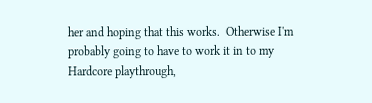her and hoping that this works.  Otherwise I'm probably going to have to work it in to my Hardcore playthrough,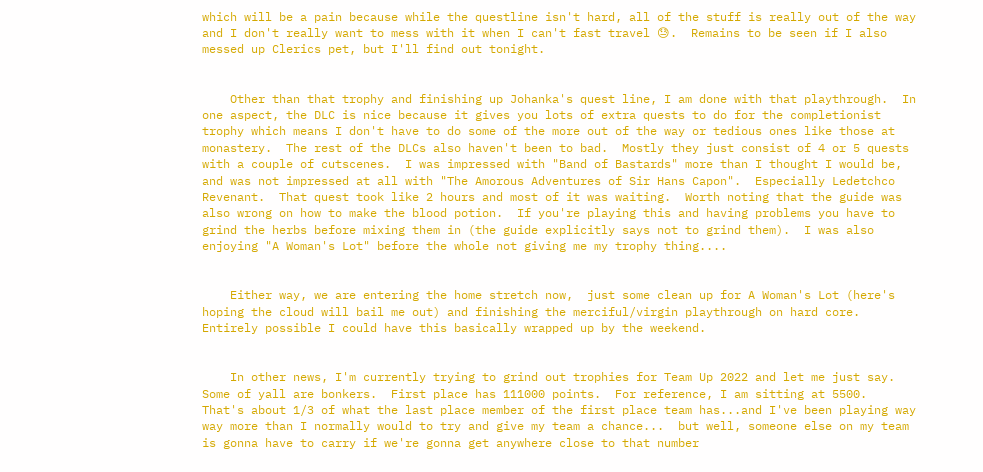which will be a pain because while the questline isn't hard, all of the stuff is really out of the way and I don't really want to mess with it when I can't fast travel 😓.  Remains to be seen if I also messed up Clerics pet, but I'll find out tonight.


    Other than that trophy and finishing up Johanka's quest line, I am done with that playthrough.  In one aspect, the DLC is nice because it gives you lots of extra quests to do for the completionist trophy which means I don't have to do some of the more out of the way or tedious ones like those at monastery.  The rest of the DLCs also haven't been to bad.  Mostly they just consist of 4 or 5 quests with a couple of cutscenes.  I was impressed with "Band of Bastards" more than I thought I would be, and was not impressed at all with "The Amorous Adventures of Sir Hans Capon".  Especially Ledetchco Revenant.  That quest took like 2 hours and most of it was waiting.  Worth noting that the guide was also wrong on how to make the blood potion.  If you're playing this and having problems you have to grind the herbs before mixing them in (the guide explicitly says not to grind them).  I was also enjoying "A Woman's Lot" before the whole not giving me my trophy thing....


    Either way, we are entering the home stretch now,  just some clean up for A Woman's Lot (here's hoping the cloud will bail me out) and finishing the merciful/virgin playthrough on hard core.  Entirely possible I could have this basically wrapped up by the weekend.


    In other news, I'm currently trying to grind out trophies for Team Up 2022 and let me just say.  Some of yall are bonkers.  First place has 111000 points.  For reference, I am sitting at 5500.  That's about 1/3 of what the last place member of the first place team has...and I've been playing way way more than I normally would to try and give my team a chance...  but well, someone else on my team is gonna have to carry if we're gonna get anywhere close to that number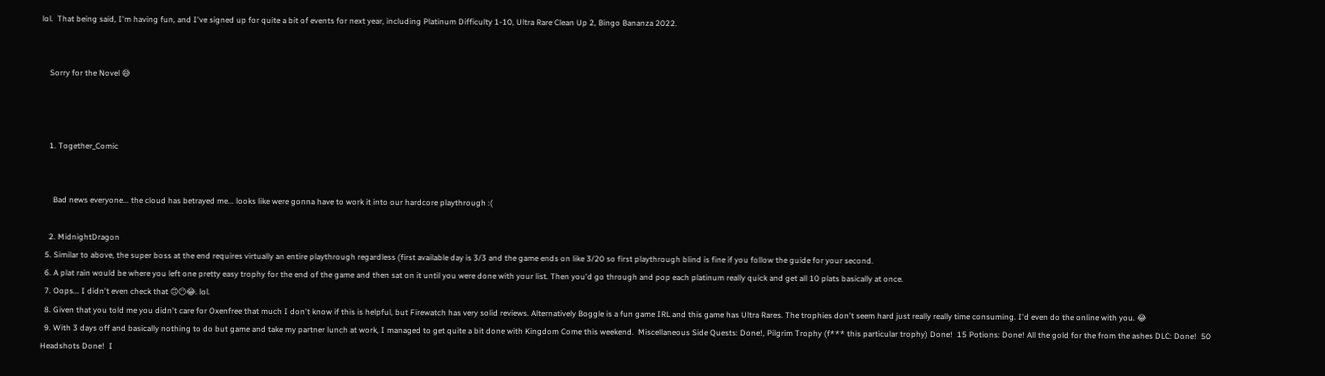lol.  That being said, I'm having fun, and I've signed up for quite a bit of events for next year, including Platinum Difficulty 1-10, Ultra Rare Clean Up 2, Bingo Bananza 2022.


    Sorry for the Novel 😅



    1. Together_Comic


      Bad news everyone... the cloud has betrayed me... looks like were gonna have to work it into our hardcore playthrough :(

    2. MidnightDragon
  5. Similar to above, the super boss at the end requires virtually an entire playthrough regardless (first available day is 3/3 and the game ends on like 3/20 so first playthrough blind is fine if you follow the guide for your second.
  6. A plat rain would be where you left one pretty easy trophy for the end of the game and then sat on it until you were done with your list. Then you'd go through and pop each platinum really quick and get all 10 plats basically at once.
  7. Oops... I didn't even check that 🙃😶😂. lol.
  8. Given that you told me you didn't care for Oxenfree that much I don't know if this is helpful, but Firewatch has very solid reviews. Alternatively Boggle is a fun game IRL and this game has Ultra Rares. The trophies don't seem hard just really really time consuming. I'd even do the online with you. 😂
  9. With 3 days off and basically nothing to do but game and take my partner lunch at work, I managed to get quite a bit done with Kingdom Come this weekend.  Miscellaneous Side Quests: Done!, Pilgrim Trophy (f*** this particular trophy) Done!  15 Potions: Done! All the gold for the from the ashes DLC: Done!  50 Headshots Done!  I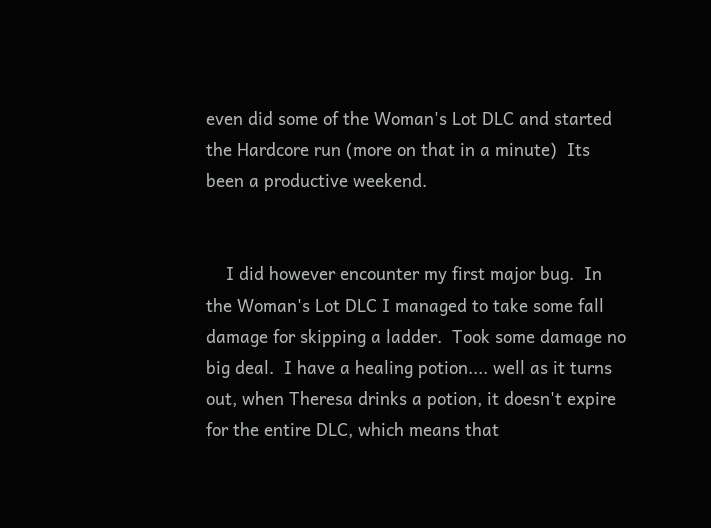even did some of the Woman's Lot DLC and started the Hardcore run (more on that in a minute)  Its been a productive weekend.


    I did however encounter my first major bug.  In the Woman's Lot DLC I managed to take some fall damage for skipping a ladder.  Took some damage no big deal.  I have a healing potion.... well as it turns out, when Theresa drinks a potion, it doesn't expire for the entire DLC, which means that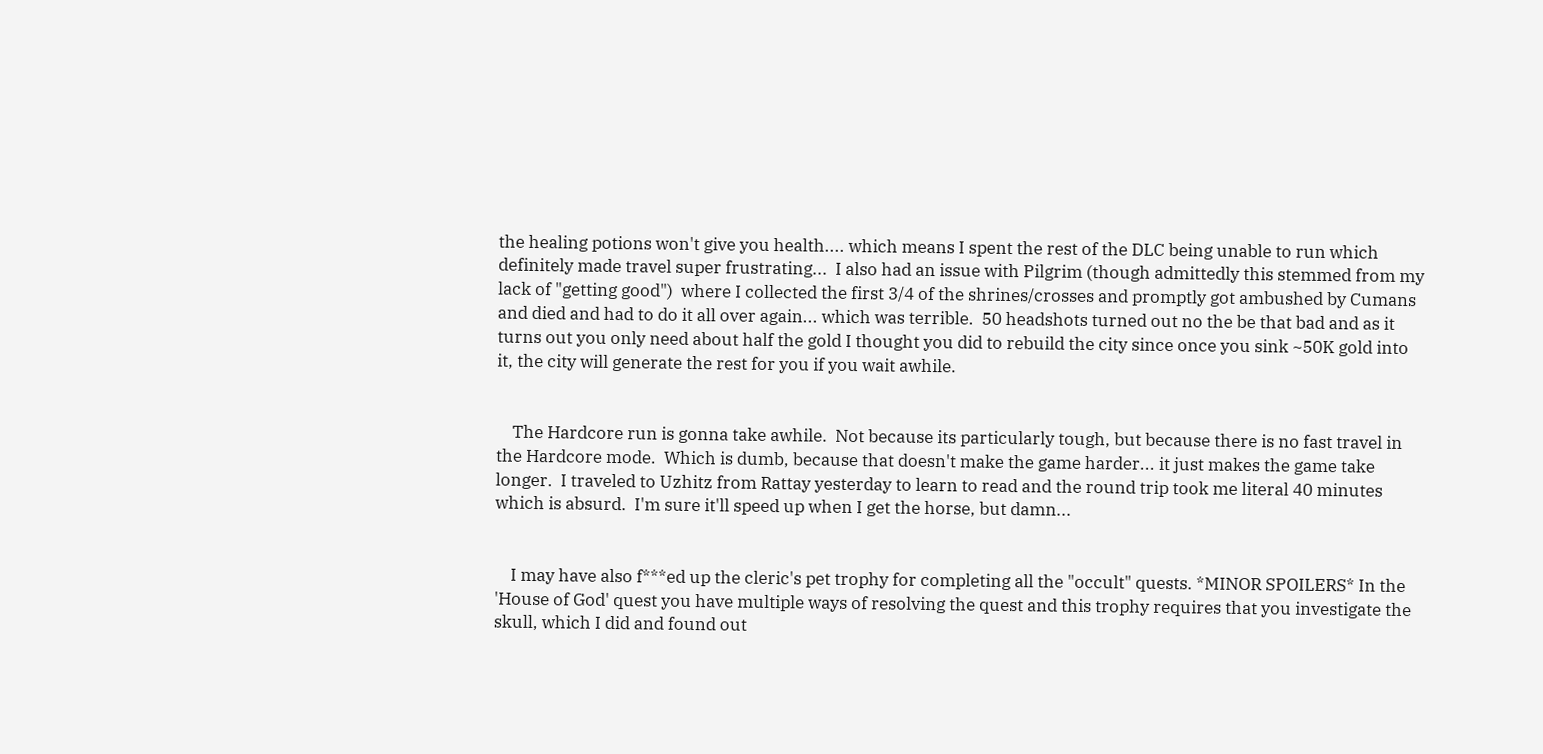the healing potions won't give you health.... which means I spent the rest of the DLC being unable to run which definitely made travel super frustrating...  I also had an issue with Pilgrim (though admittedly this stemmed from my lack of "getting good")  where I collected the first 3/4 of the shrines/crosses and promptly got ambushed by Cumans and died and had to do it all over again... which was terrible.  50 headshots turned out no the be that bad and as it turns out you only need about half the gold I thought you did to rebuild the city since once you sink ~50K gold into it, the city will generate the rest for you if you wait awhile.


    The Hardcore run is gonna take awhile.  Not because its particularly tough, but because there is no fast travel in the Hardcore mode.  Which is dumb, because that doesn't make the game harder... it just makes the game take longer.  I traveled to Uzhitz from Rattay yesterday to learn to read and the round trip took me literal 40 minutes which is absurd.  I'm sure it'll speed up when I get the horse, but damn...


    I may have also f***ed up the cleric's pet trophy for completing all the "occult" quests. *MINOR SPOILERS* In the 'House of God' quest you have multiple ways of resolving the quest and this trophy requires that you investigate the skull, which I did and found out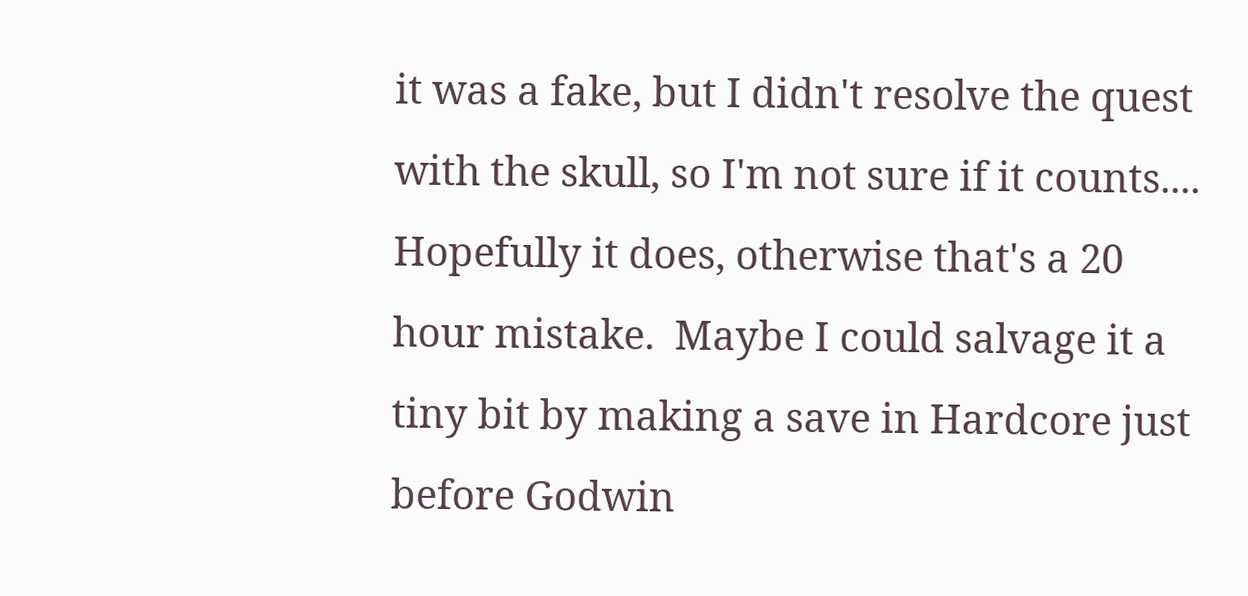it was a fake, but I didn't resolve the quest with the skull, so I'm not sure if it counts.... Hopefully it does, otherwise that's a 20 hour mistake.  Maybe I could salvage it a tiny bit by making a save in Hardcore just before Godwin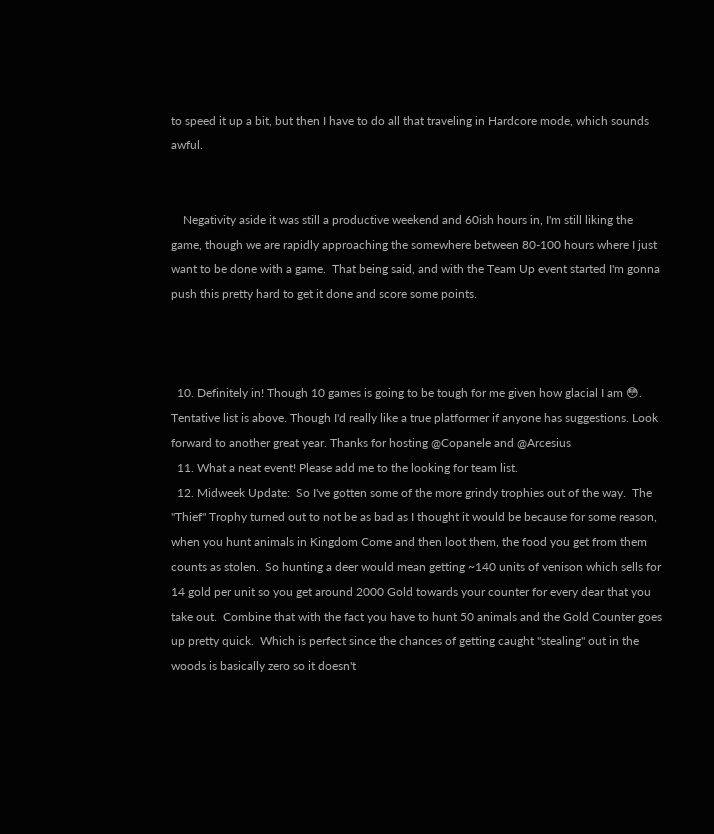to speed it up a bit, but then I have to do all that traveling in Hardcore mode, which sounds awful.


    Negativity aside it was still a productive weekend and 60ish hours in, I'm still liking the game, though we are rapidly approaching the somewhere between 80-100 hours where I just want to be done with a game.  That being said, and with the Team Up event started I'm gonna push this pretty hard to get it done and score some points.



  10. Definitely in! Though 10 games is going to be tough for me given how glacial I am 😳. Tentative list is above. Though I'd really like a true platformer if anyone has suggestions. Look forward to another great year. Thanks for hosting @Copanele and @Arcesius
  11. What a neat event! Please add me to the looking for team list.
  12. Midweek Update:  So I've gotten some of the more grindy trophies out of the way.  The "Thief" Trophy turned out to not be as bad as I thought it would be because for some reason, when you hunt animals in Kingdom Come and then loot them, the food you get from them counts as stolen.  So hunting a deer would mean getting ~140 units of venison which sells for 14 gold per unit so you get around 2000 Gold towards your counter for every dear that you take out.  Combine that with the fact you have to hunt 50 animals and the Gold Counter goes up pretty quick.  Which is perfect since the chances of getting caught "stealing" out in the woods is basically zero so it doesn't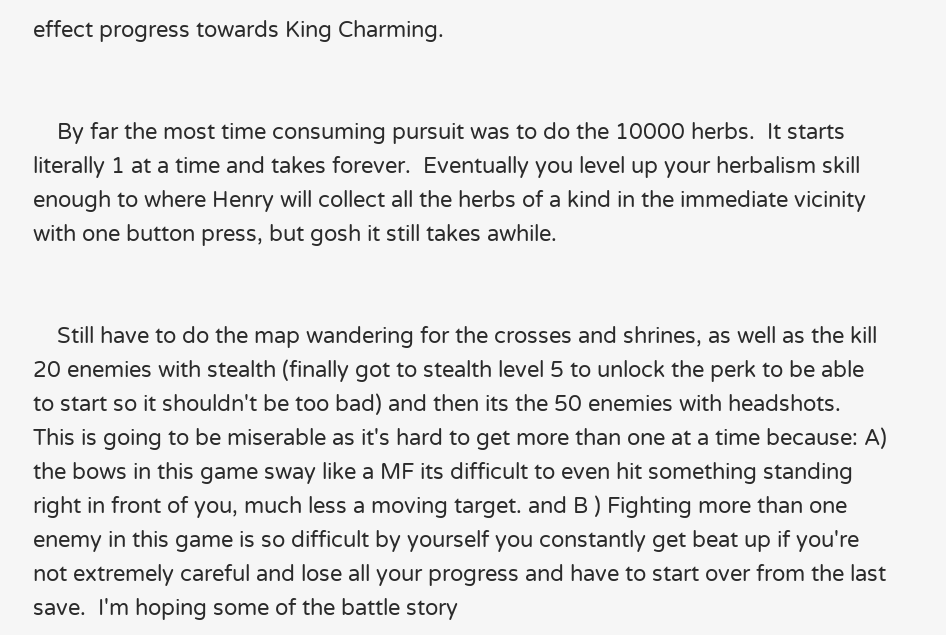effect progress towards King Charming.


    By far the most time consuming pursuit was to do the 10000 herbs.  It starts literally 1 at a time and takes forever.  Eventually you level up your herbalism skill enough to where Henry will collect all the herbs of a kind in the immediate vicinity with one button press, but gosh it still takes awhile.


    Still have to do the map wandering for the crosses and shrines, as well as the kill 20 enemies with stealth (finally got to stealth level 5 to unlock the perk to be able to start so it shouldn't be too bad) and then its the 50 enemies with headshots.  This is going to be miserable as it's hard to get more than one at a time because: A) the bows in this game sway like a MF its difficult to even hit something standing right in front of you, much less a moving target. and B ) Fighting more than one enemy in this game is so difficult by yourself you constantly get beat up if you're not extremely careful and lose all your progress and have to start over from the last save.  I'm hoping some of the battle story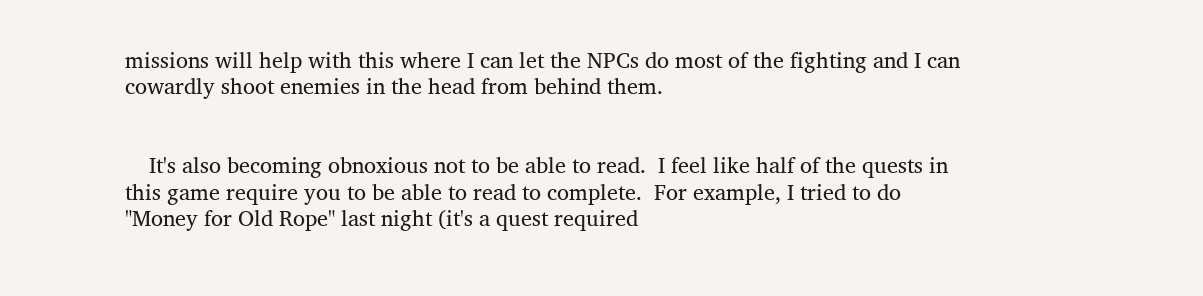missions will help with this where I can let the NPCs do most of the fighting and I can cowardly shoot enemies in the head from behind them.


    It's also becoming obnoxious not to be able to read.  I feel like half of the quests in this game require you to be able to read to complete.  For example, I tried to do "Money for Old Rope" last night (it's a quest required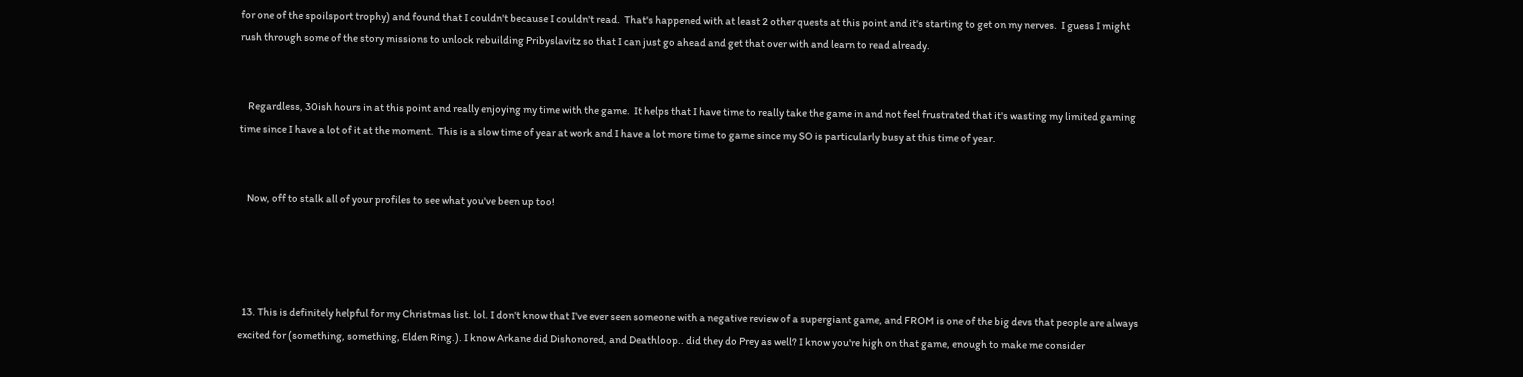for one of the spoilsport trophy) and found that I couldn't because I couldn't read.  That's happened with at least 2 other quests at this point and it's starting to get on my nerves.  I guess I might rush through some of the story missions to unlock rebuilding Pribyslavitz so that I can just go ahead and get that over with and learn to read already.


    Regardless, 30ish hours in at this point and really enjoying my time with the game.  It helps that I have time to really take the game in and not feel frustrated that it's wasting my limited gaming time since I have a lot of it at the moment.  This is a slow time of year at work and I have a lot more time to game since my SO is particularly busy at this time of year.


    Now, off to stalk all of your profiles to see what you've been up too!




  13. This is definitely helpful for my Christmas list. lol. I don't know that I've ever seen someone with a negative review of a supergiant game, and FROM is one of the big devs that people are always excited for (something, something, Elden Ring.). I know Arkane did Dishonored, and Deathloop.. did they do Prey as well? I know you're high on that game, enough to make me consider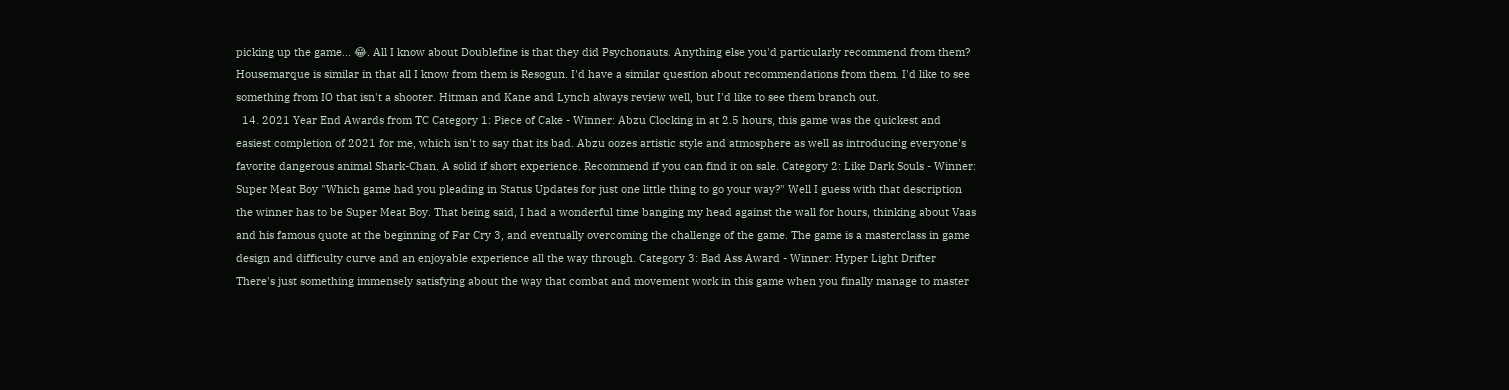picking up the game... 😂. All I know about Doublefine is that they did Psychonauts. Anything else you'd particularly recommend from them? Housemarque is similar in that all I know from them is Resogun. I'd have a similar question about recommendations from them. I'd like to see something from IO that isn't a shooter. Hitman and Kane and Lynch always review well, but I'd like to see them branch out.
  14. 2021 Year End Awards from TC Category 1: Piece of Cake - Winner: Abzu Clocking in at 2.5 hours, this game was the quickest and easiest completion of 2021 for me, which isn't to say that its bad. Abzu oozes artistic style and atmosphere as well as introducing everyone's favorite dangerous animal Shark-Chan. A solid if short experience. Recommend if you can find it on sale. Category 2: Like Dark Souls - Winner: Super Meat Boy "Which game had you pleading in Status Updates for just one little thing to go your way?" Well I guess with that description the winner has to be Super Meat Boy. That being said, I had a wonderful time banging my head against the wall for hours, thinking about Vaas and his famous quote at the beginning of Far Cry 3, and eventually overcoming the challenge of the game. The game is a masterclass in game design and difficulty curve and an enjoyable experience all the way through. Category 3: Bad Ass Award - Winner: Hyper Light Drifter There's just something immensely satisfying about the way that combat and movement work in this game when you finally manage to master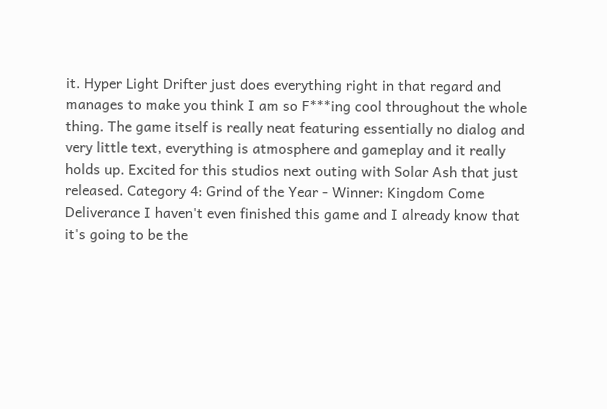it. Hyper Light Drifter just does everything right in that regard and manages to make you think I am so F***ing cool throughout the whole thing. The game itself is really neat featuring essentially no dialog and very little text, everything is atmosphere and gameplay and it really holds up. Excited for this studios next outing with Solar Ash that just released. Category 4: Grind of the Year - Winner: Kingdom Come Deliverance I haven't even finished this game and I already know that it's going to be the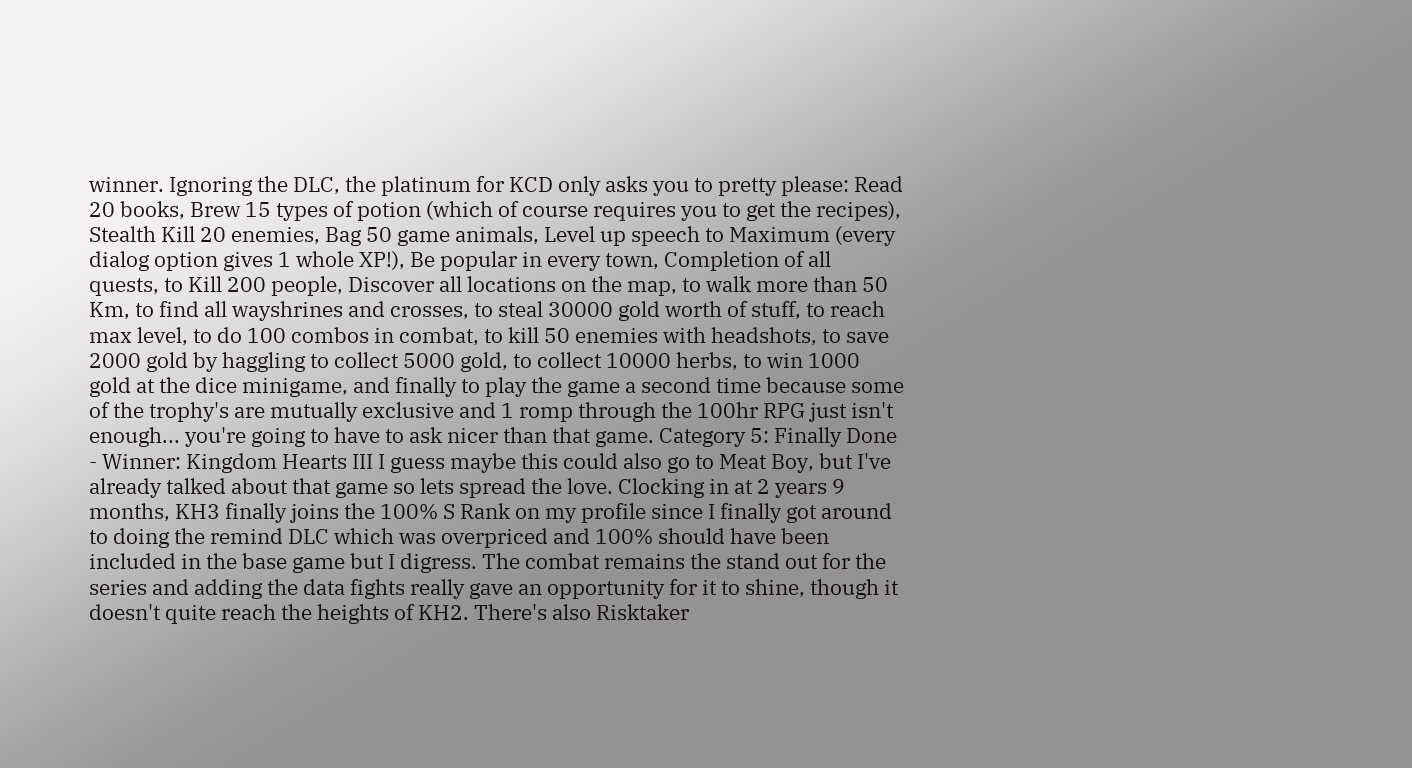winner. Ignoring the DLC, the platinum for KCD only asks you to pretty please: Read 20 books, Brew 15 types of potion (which of course requires you to get the recipes), Stealth Kill 20 enemies, Bag 50 game animals, Level up speech to Maximum (every dialog option gives 1 whole XP!), Be popular in every town, Completion of all quests, to Kill 200 people, Discover all locations on the map, to walk more than 50 Km, to find all wayshrines and crosses, to steal 30000 gold worth of stuff, to reach max level, to do 100 combos in combat, to kill 50 enemies with headshots, to save 2000 gold by haggling to collect 5000 gold, to collect 10000 herbs, to win 1000 gold at the dice minigame, and finally to play the game a second time because some of the trophy's are mutually exclusive and 1 romp through the 100hr RPG just isn't enough... you're going to have to ask nicer than that game. Category 5: Finally Done - Winner: Kingdom Hearts III I guess maybe this could also go to Meat Boy, but I've already talked about that game so lets spread the love. Clocking in at 2 years 9 months, KH3 finally joins the 100% S Rank on my profile since I finally got around to doing the remind DLC which was overpriced and 100% should have been included in the base game but I digress. The combat remains the stand out for the series and adding the data fights really gave an opportunity for it to shine, though it doesn't quite reach the heights of KH2. There's also Risktaker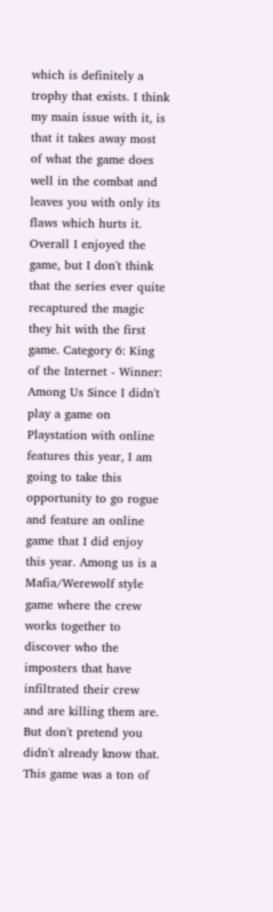which is definitely a trophy that exists. I think my main issue with it, is that it takes away most of what the game does well in the combat and leaves you with only its flaws which hurts it. Overall I enjoyed the game, but I don't think that the series ever quite recaptured the magic they hit with the first game. Category 6: King of the Internet - Winner: Among Us Since I didn't play a game on Playstation with online features this year, I am going to take this opportunity to go rogue and feature an online game that I did enjoy this year. Among us is a Mafia/Werewolf style game where the crew works together to discover who the imposters that have infiltrated their crew and are killing them are. But don't pretend you didn't already know that. This game was a ton of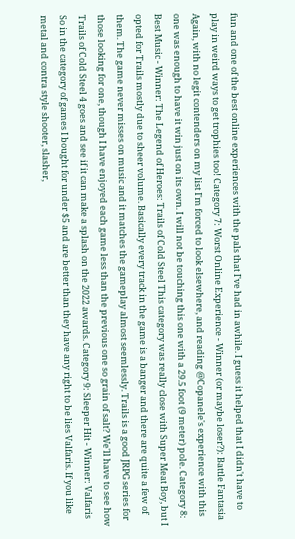fun and one of the best online experiences with the pals that I've had in awhile. I guess it helped that I didn't have to play in weird ways to get trophies too! Category 7: Worst Online Experience - Winner (or maybe loser?): Battle Fantasia Again, with no legit contenders on my list I'm forced to look elsewhere, and reading @Copanele's experience with this one was enough to have it win just on its own. I will not be touching this one with a 29.5 foot (9 meter) pole. Category 8: Best Music - Winner: The Legend of Heroes: Trails of Cold Steel This category was really close with Super Meat Boy, but I opted for Trails mostly due to sheer volume. Basically every track in the game is a banger and there are quite a few of them. The game never misses on music and it matches the gameplay almost seemlessly. Trails is a good JRPG series for those looking for one, though I have enjoyed each game less than the previous one so grain of salt? We'll have to see how Trails of Cold Steel 4 goes and see if it can make a splash on the 2022 awards. Category 9: Sleeper Hit - Winner: Valfaris So in the category of games I bought for under $5 and are better than they have any right to be lies Valfaris. If you like metal and contra style shooter, slasher,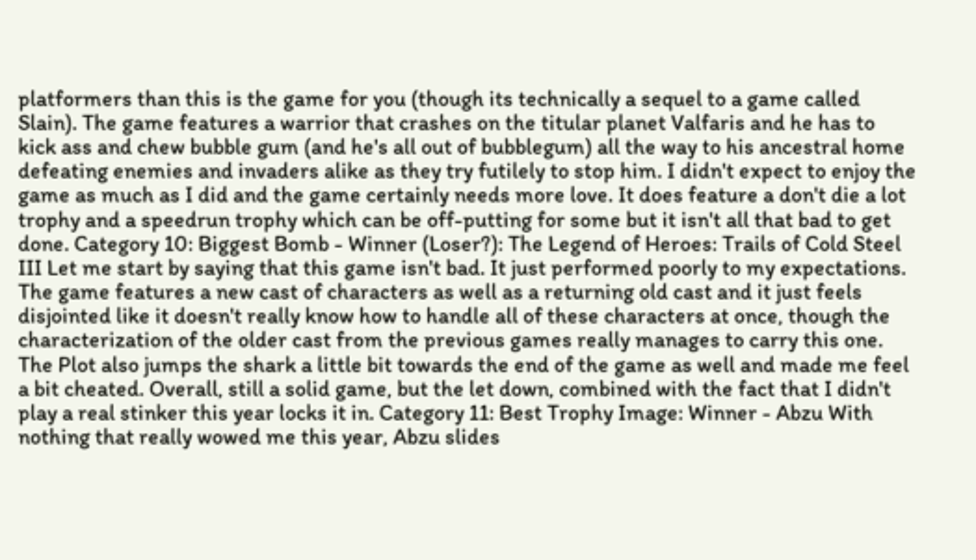platformers than this is the game for you (though its technically a sequel to a game called Slain). The game features a warrior that crashes on the titular planet Valfaris and he has to kick ass and chew bubble gum (and he's all out of bubblegum) all the way to his ancestral home defeating enemies and invaders alike as they try futilely to stop him. I didn't expect to enjoy the game as much as I did and the game certainly needs more love. It does feature a don't die a lot trophy and a speedrun trophy which can be off-putting for some but it isn't all that bad to get done. Category 10: Biggest Bomb - Winner (Loser?): The Legend of Heroes: Trails of Cold Steel III Let me start by saying that this game isn't bad. It just performed poorly to my expectations. The game features a new cast of characters as well as a returning old cast and it just feels disjointed like it doesn't really know how to handle all of these characters at once, though the characterization of the older cast from the previous games really manages to carry this one. The Plot also jumps the shark a little bit towards the end of the game as well and made me feel a bit cheated. Overall, still a solid game, but the let down, combined with the fact that I didn't play a real stinker this year locks it in. Category 11: Best Trophy Image: Winner - Abzu With nothing that really wowed me this year, Abzu slides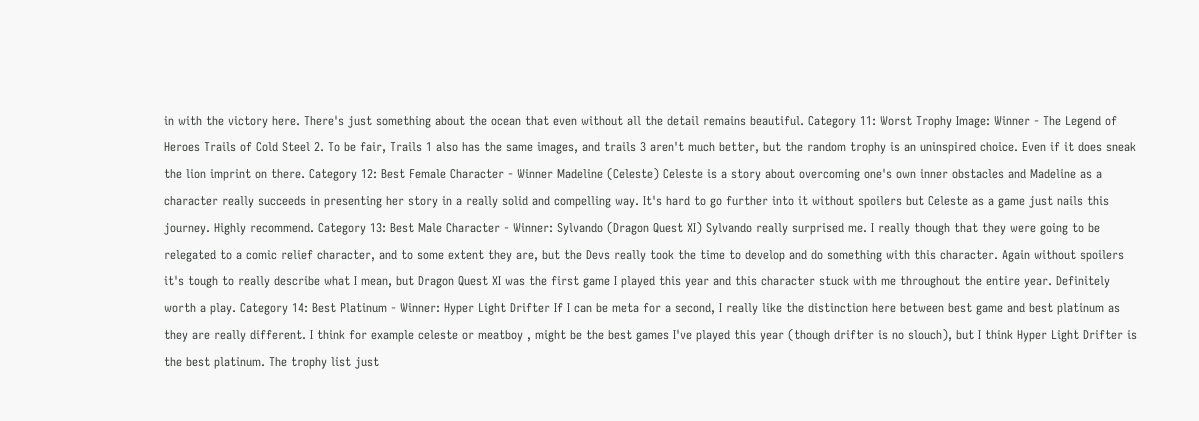in with the victory here. There's just something about the ocean that even without all the detail remains beautiful. Category 11: Worst Trophy Image: Winner - The Legend of Heroes Trails of Cold Steel 2. To be fair, Trails 1 also has the same images, and trails 3 aren't much better, but the random trophy is an uninspired choice. Even if it does sneak the lion imprint on there. Category 12: Best Female Character - Winner Madeline (Celeste) Celeste is a story about overcoming one's own inner obstacles and Madeline as a character really succeeds in presenting her story in a really solid and compelling way. It's hard to go further into it without spoilers but Celeste as a game just nails this journey. Highly recommend. Category 13: Best Male Character - Winner: Sylvando (Dragon Quest XI) Sylvando really surprised me. I really though that they were going to be relegated to a comic relief character, and to some extent they are, but the Devs really took the time to develop and do something with this character. Again without spoilers it's tough to really describe what I mean, but Dragon Quest XI was the first game I played this year and this character stuck with me throughout the entire year. Definitely worth a play. Category 14: Best Platinum - Winner: Hyper Light Drifter If I can be meta for a second, I really like the distinction here between best game and best platinum as they are really different. I think for example celeste or meatboy , might be the best games I've played this year (though drifter is no slouch), but I think Hyper Light Drifter is the best platinum. The trophy list just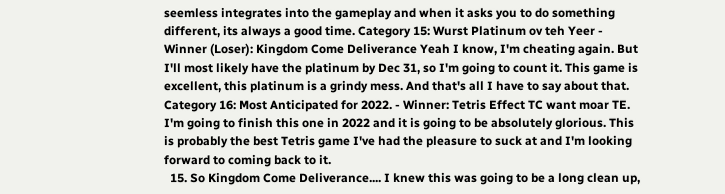seemless integrates into the gameplay and when it asks you to do something different, its always a good time. Category 15: Wurst Platinum ov teh Yeer - Winner (Loser): Kingdom Come Deliverance Yeah I know, I'm cheating again. But I'll most likely have the platinum by Dec 31, so I'm going to count it. This game is excellent, this platinum is a grindy mess. And that's all I have to say about that. Category 16: Most Anticipated for 2022. - Winner: Tetris Effect TC want moar TE. I'm going to finish this one in 2022 and it is going to be absolutely glorious. This is probably the best Tetris game I've had the pleasure to suck at and I'm looking forward to coming back to it.
  15. So Kingdom Come Deliverance.... I knew this was going to be a long clean up,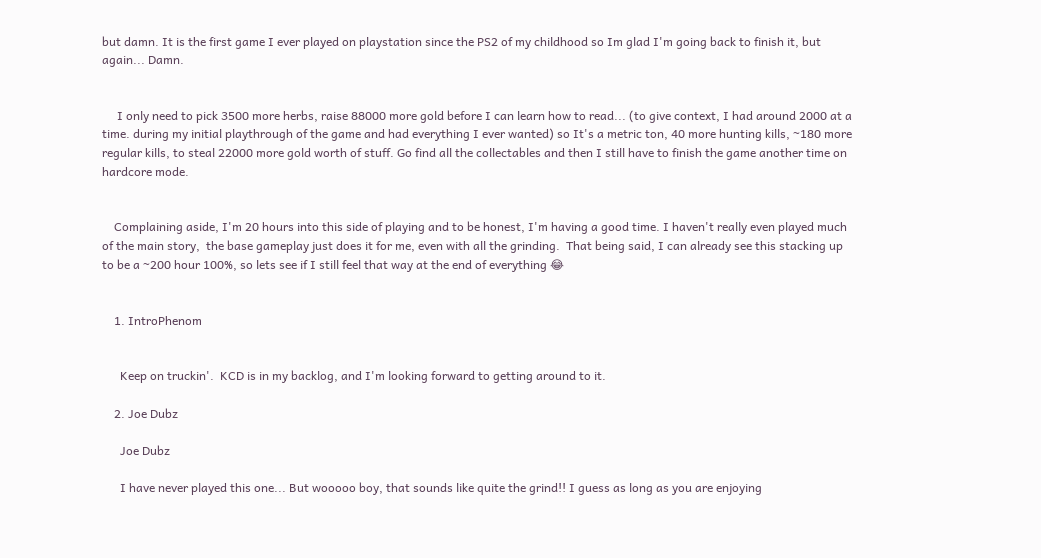but damn. It is the first game I ever played on playstation since the PS2 of my childhood so Im glad I'm going back to finish it, but again... Damn.


     I only need to pick 3500 more herbs, raise 88000 more gold before I can learn how to read... (to give context, I had around 2000 at a time. during my initial playthrough of the game and had everything I ever wanted) so It's a metric ton, 40 more hunting kills, ~180 more regular kills, to steal 22000 more gold worth of stuff. Go find all the collectables and then I still have to finish the game another time on hardcore mode.


    Complaining aside, I'm 20 hours into this side of playing and to be honest, I'm having a good time. I haven't really even played much of the main story,  the base gameplay just does it for me, even with all the grinding.  That being said, I can already see this stacking up to be a ~200 hour 100%, so lets see if I still feel that way at the end of everything 😂


    1. IntroPhenom


      Keep on truckin'.  KCD is in my backlog, and I'm looking forward to getting around to it.

    2. Joe Dubz

      Joe Dubz

      I have never played this one... But wooooo boy, that sounds like quite the grind!! I guess as long as you are enjoying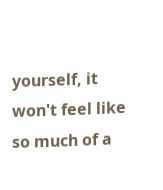yourself, it won't feel like so much of a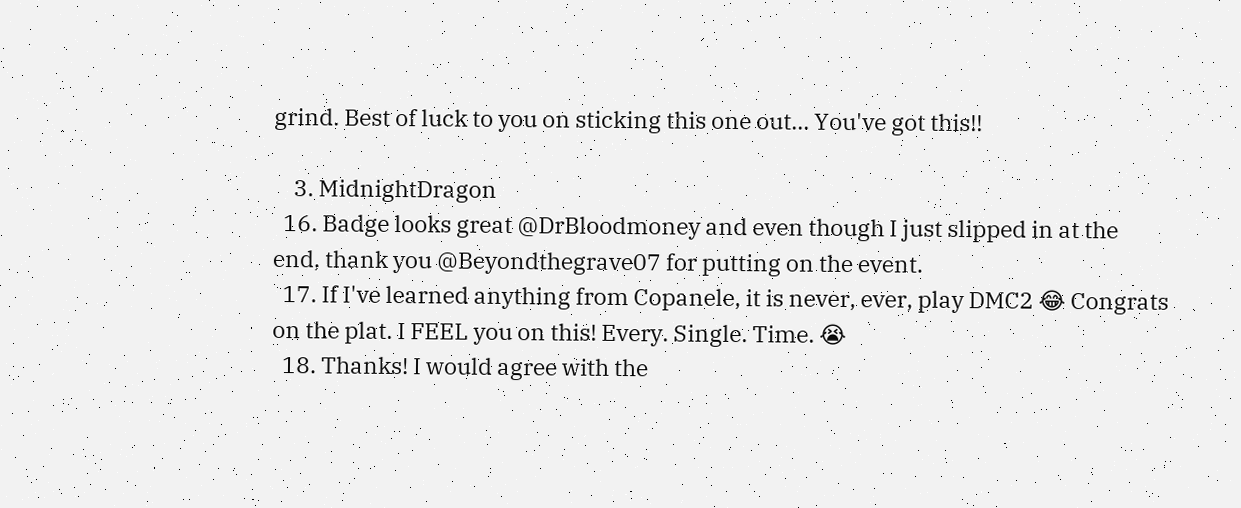grind. Best of luck to you on sticking this one out... You've got this!!

    3. MidnightDragon
  16. Badge looks great @DrBloodmoney and even though I just slipped in at the end, thank you @Beyondthegrave07 for putting on the event.
  17. If I've learned anything from Copanele, it is never, ever, play DMC2 😂 Congrats on the plat. I FEEL you on this! Every. Single. Time. 😭
  18. Thanks! I would agree with the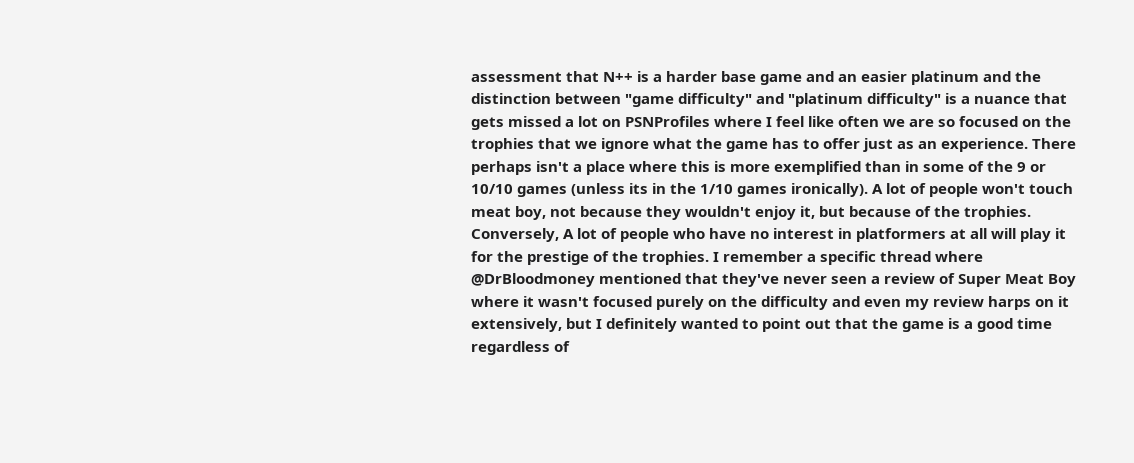assessment that N++ is a harder base game and an easier platinum and the distinction between "game difficulty" and "platinum difficulty" is a nuance that gets missed a lot on PSNProfiles where I feel like often we are so focused on the trophies that we ignore what the game has to offer just as an experience. There perhaps isn't a place where this is more exemplified than in some of the 9 or 10/10 games (unless its in the 1/10 games ironically). A lot of people won't touch meat boy, not because they wouldn't enjoy it, but because of the trophies. Conversely, A lot of people who have no interest in platformers at all will play it for the prestige of the trophies. I remember a specific thread where @DrBloodmoney mentioned that they've never seen a review of Super Meat Boy where it wasn't focused purely on the difficulty and even my review harps on it extensively, but I definitely wanted to point out that the game is a good time regardless of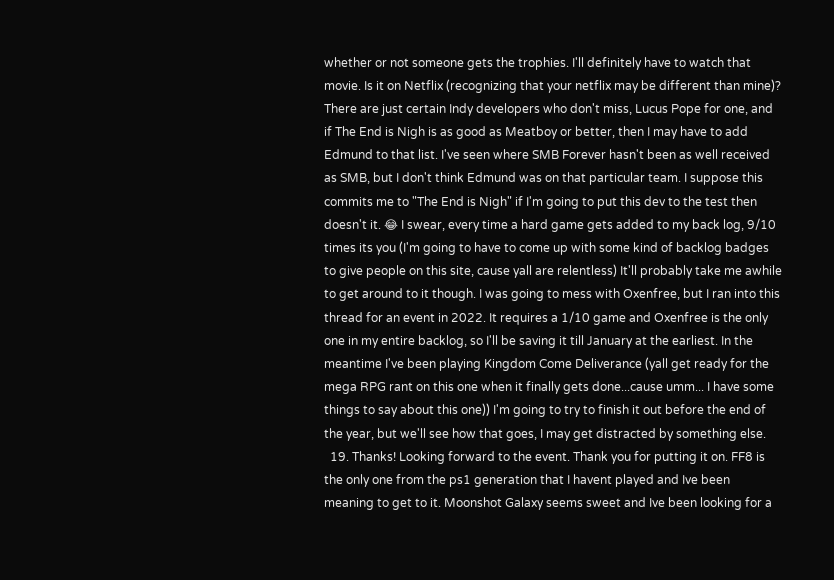whether or not someone gets the trophies. I'll definitely have to watch that movie. Is it on Netflix (recognizing that your netflix may be different than mine)? There are just certain Indy developers who don't miss, Lucus Pope for one, and if The End is Nigh is as good as Meatboy or better, then I may have to add Edmund to that list. I've seen where SMB Forever hasn't been as well received as SMB, but I don't think Edmund was on that particular team. I suppose this commits me to "The End is Nigh" if I'm going to put this dev to the test then doesn't it. 😂 I swear, every time a hard game gets added to my back log, 9/10 times its you (I'm going to have to come up with some kind of backlog badges to give people on this site, cause yall are relentless) It'll probably take me awhile to get around to it though. I was going to mess with Oxenfree, but I ran into this thread for an event in 2022. It requires a 1/10 game and Oxenfree is the only one in my entire backlog, so I'll be saving it till January at the earliest. In the meantime I've been playing Kingdom Come Deliverance (yall get ready for the mega RPG rant on this one when it finally gets done...cause umm... I have some things to say about this one)) I'm going to try to finish it out before the end of the year, but we'll see how that goes, I may get distracted by something else.
  19. Thanks! Looking forward to the event. Thank you for putting it on. FF8 is the only one from the ps1 generation that I havent played and Ive been meaning to get to it. Moonshot Galaxy seems sweet and Ive been looking for a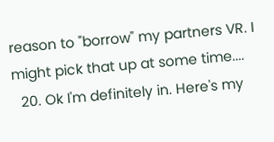reason to "borrow" my partners VR. I might pick that up at some time....
  20. Ok I'm definitely in. Here's my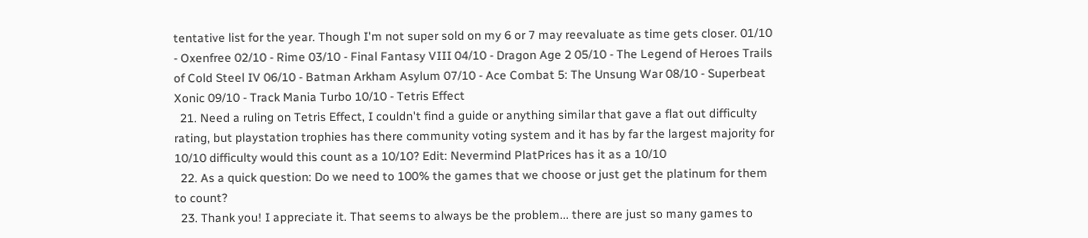tentative list for the year. Though I'm not super sold on my 6 or 7 may reevaluate as time gets closer. 01/10 - Oxenfree 02/10 - Rime 03/10 - Final Fantasy VIII 04/10 - Dragon Age 2 05/10 - The Legend of Heroes Trails of Cold Steel IV 06/10 - Batman Arkham Asylum 07/10 - Ace Combat 5: The Unsung War 08/10 - Superbeat Xonic 09/10 - Track Mania Turbo 10/10 - Tetris Effect
  21. Need a ruling on Tetris Effect, I couldn't find a guide or anything similar that gave a flat out difficulty rating, but playstation trophies has there community voting system and it has by far the largest majority for 10/10 difficulty would this count as a 10/10? Edit: Nevermind PlatPrices has it as a 10/10
  22. As a quick question: Do we need to 100% the games that we choose or just get the platinum for them to count?
  23. Thank you! I appreciate it. That seems to always be the problem... there are just so many games to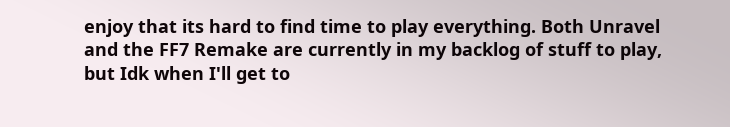enjoy that its hard to find time to play everything. Both Unravel and the FF7 Remake are currently in my backlog of stuff to play, but Idk when I'll get to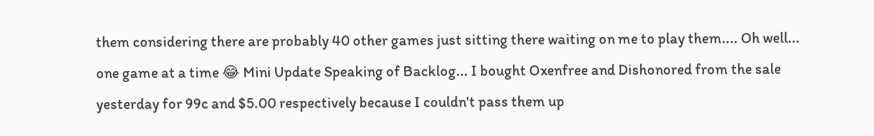them considering there are probably 40 other games just sitting there waiting on me to play them.... Oh well... one game at a time 😂 Mini Update Speaking of Backlog... I bought Oxenfree and Dishonored from the sale yesterday for 99c and $5.00 respectively because I couldn't pass them up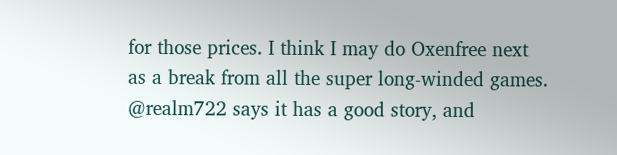for those prices. I think I may do Oxenfree next as a break from all the super long-winded games. @realm722 says it has a good story, and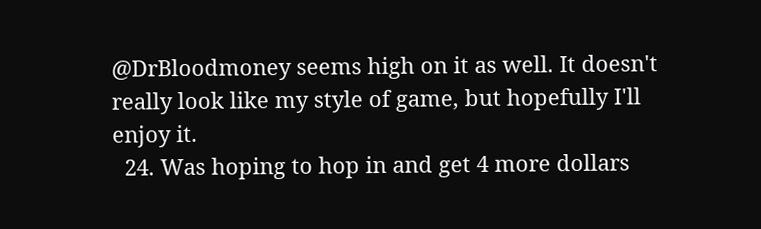@DrBloodmoney seems high on it as well. It doesn't really look like my style of game, but hopefully I'll enjoy it.
  24. Was hoping to hop in and get 4 more dollars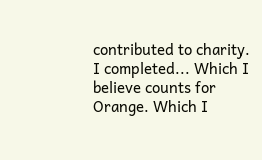contributed to charity. I completed... Which I believe counts for Orange. Which I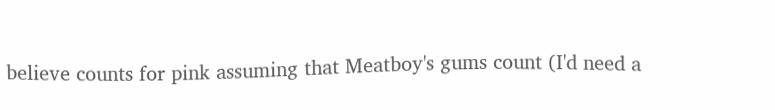believe counts for pink assuming that Meatboy's gums count (I'd need a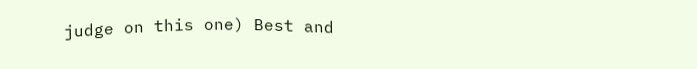judge on this one) Best and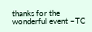thanks for the wonderful event ~TC